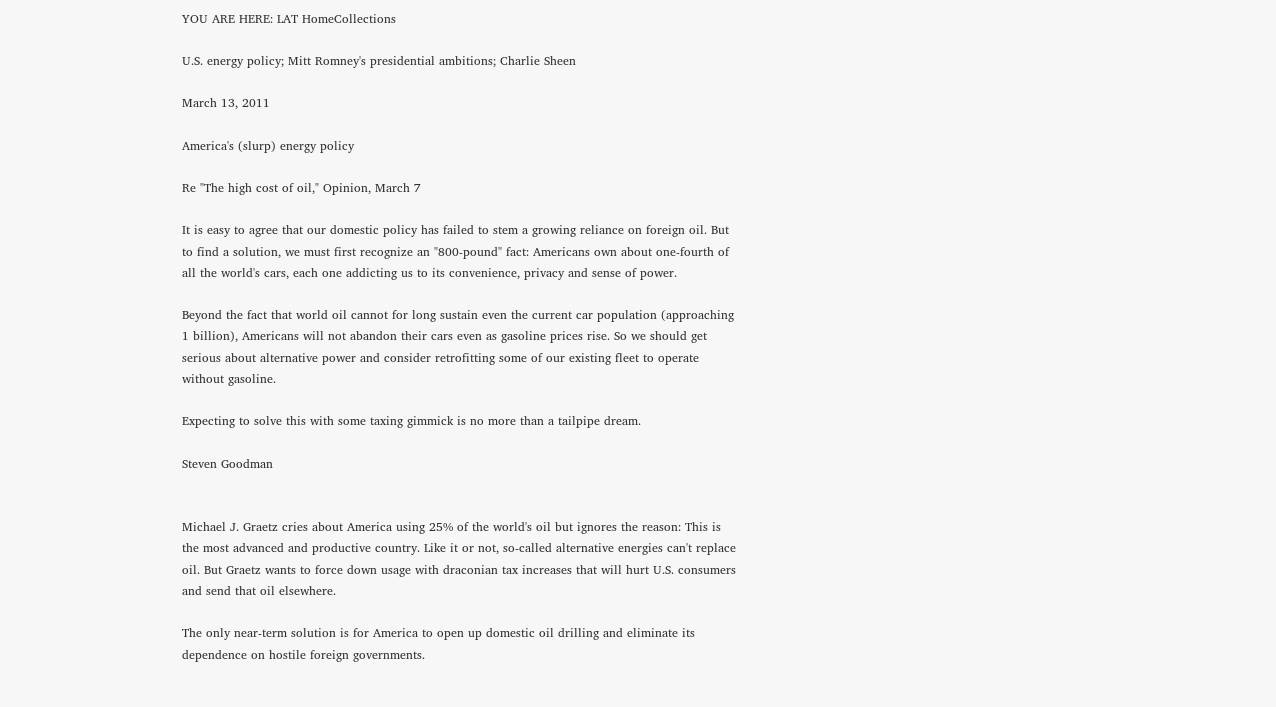YOU ARE HERE: LAT HomeCollections

U.S. energy policy; Mitt Romney's presidential ambitions; Charlie Sheen

March 13, 2011

America's (slurp) energy policy

Re "The high cost of oil," Opinion, March 7

It is easy to agree that our domestic policy has failed to stem a growing reliance on foreign oil. But to find a solution, we must first recognize an "800-pound" fact: Americans own about one-fourth of all the world's cars, each one addicting us to its convenience, privacy and sense of power.

Beyond the fact that world oil cannot for long sustain even the current car population (approaching 1 billion), Americans will not abandon their cars even as gasoline prices rise. So we should get serious about alternative power and consider retrofitting some of our existing fleet to operate without gasoline.

Expecting to solve this with some taxing gimmick is no more than a tailpipe dream.

Steven Goodman


Michael J. Graetz cries about America using 25% of the world's oil but ignores the reason: This is the most advanced and productive country. Like it or not, so-called alternative energies can't replace oil. But Graetz wants to force down usage with draconian tax increases that will hurt U.S. consumers and send that oil elsewhere.

The only near-term solution is for America to open up domestic oil drilling and eliminate its dependence on hostile foreign governments.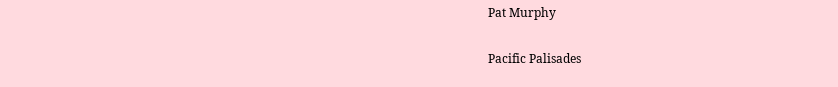Pat Murphy

Pacific Palisades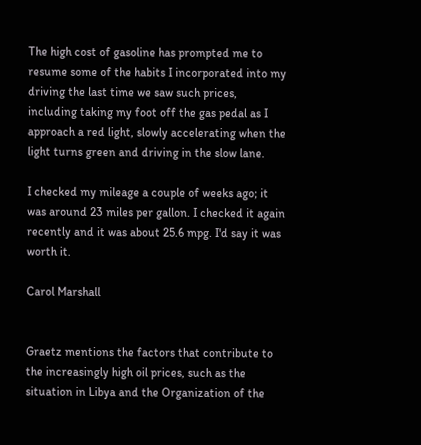The high cost of gasoline has prompted me to resume some of the habits I incorporated into my driving the last time we saw such prices, including taking my foot off the gas pedal as I approach a red light, slowly accelerating when the light turns green and driving in the slow lane.

I checked my mileage a couple of weeks ago; it was around 23 miles per gallon. I checked it again recently and it was about 25.6 mpg. I'd say it was worth it.

Carol Marshall


Graetz mentions the factors that contribute to the increasingly high oil prices, such as the situation in Libya and the Organization of the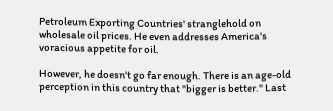Petroleum Exporting Countries' stranglehold on wholesale oil prices. He even addresses America's voracious appetite for oil.

However, he doesn't go far enough. There is an age-old perception in this country that "bigger is better." Last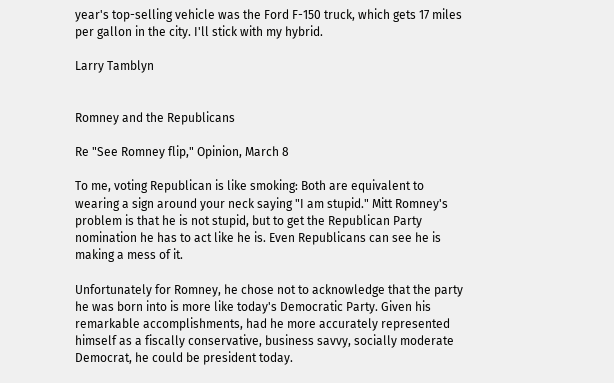year's top-selling vehicle was the Ford F-150 truck, which gets 17 miles per gallon in the city. I'll stick with my hybrid.

Larry Tamblyn


Romney and the Republicans

Re "See Romney flip," Opinion, March 8

To me, voting Republican is like smoking: Both are equivalent to wearing a sign around your neck saying "I am stupid." Mitt Romney's problem is that he is not stupid, but to get the Republican Party nomination he has to act like he is. Even Republicans can see he is making a mess of it.

Unfortunately for Romney, he chose not to acknowledge that the party he was born into is more like today's Democratic Party. Given his remarkable accomplishments, had he more accurately represented himself as a fiscally conservative, business savvy, socially moderate Democrat, he could be president today.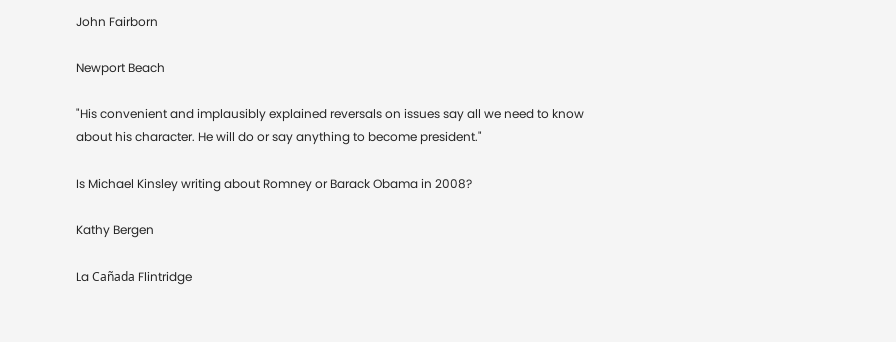John Fairborn

Newport Beach

"His convenient and implausibly explained reversals on issues say all we need to know about his character. He will do or say anything to become president."

Is Michael Kinsley writing about Romney or Barack Obama in 2008?

Kathy Bergen

La Cañada Flintridge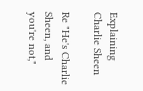Explaining Charlie Sheen

Re "He's Charlie Sheen, and you're not,"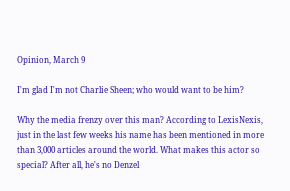Opinion, March 9

I'm glad I'm not Charlie Sheen; who would want to be him?

Why the media frenzy over this man? According to LexisNexis, just in the last few weeks his name has been mentioned in more than 3,000 articles around the world. What makes this actor so special? After all, he's no Denzel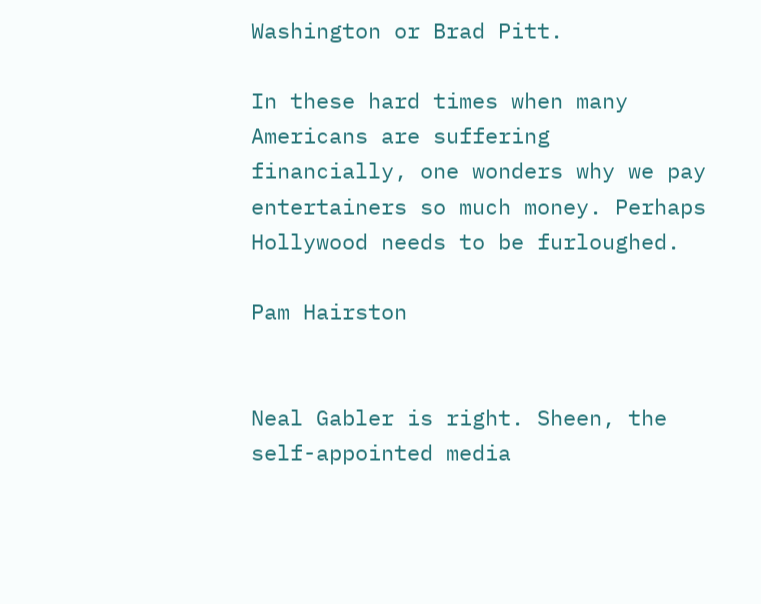Washington or Brad Pitt.

In these hard times when many Americans are suffering financially, one wonders why we pay entertainers so much money. Perhaps Hollywood needs to be furloughed.

Pam Hairston


Neal Gabler is right. Sheen, the self-appointed media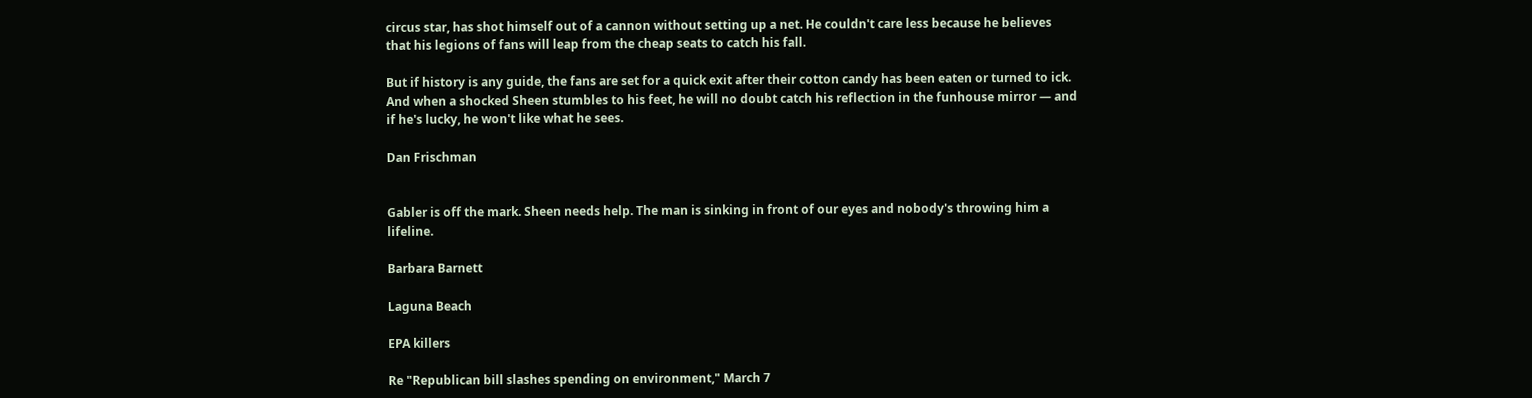circus star, has shot himself out of a cannon without setting up a net. He couldn't care less because he believes that his legions of fans will leap from the cheap seats to catch his fall.

But if history is any guide, the fans are set for a quick exit after their cotton candy has been eaten or turned to ick. And when a shocked Sheen stumbles to his feet, he will no doubt catch his reflection in the funhouse mirror — and if he's lucky, he won't like what he sees.

Dan Frischman


Gabler is off the mark. Sheen needs help. The man is sinking in front of our eyes and nobody's throwing him a lifeline.

Barbara Barnett

Laguna Beach

EPA killers

Re "Republican bill slashes spending on environment," March 7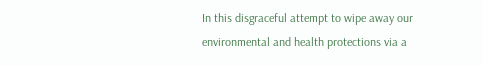In this disgraceful attempt to wipe away our environmental and health protections via a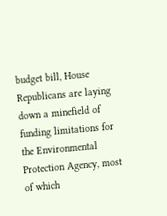budget bill, House Republicans are laying down a minefield of funding limitations for the Environmental Protection Agency, most of which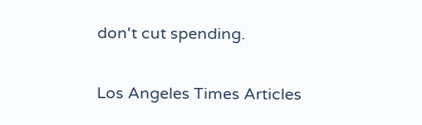don't cut spending.

Los Angeles Times Articles